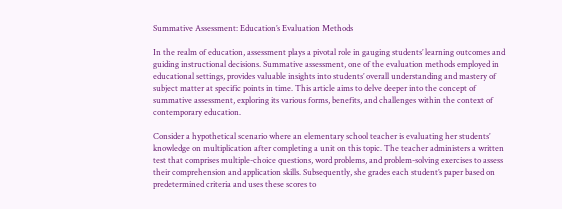Summative Assessment: Education’s Evaluation Methods

In the realm of education, assessment plays a pivotal role in gauging students’ learning outcomes and guiding instructional decisions. Summative assessment, one of the evaluation methods employed in educational settings, provides valuable insights into students’ overall understanding and mastery of subject matter at specific points in time. This article aims to delve deeper into the concept of summative assessment, exploring its various forms, benefits, and challenges within the context of contemporary education.

Consider a hypothetical scenario where an elementary school teacher is evaluating her students’ knowledge on multiplication after completing a unit on this topic. The teacher administers a written test that comprises multiple-choice questions, word problems, and problem-solving exercises to assess their comprehension and application skills. Subsequently, she grades each student’s paper based on predetermined criteria and uses these scores to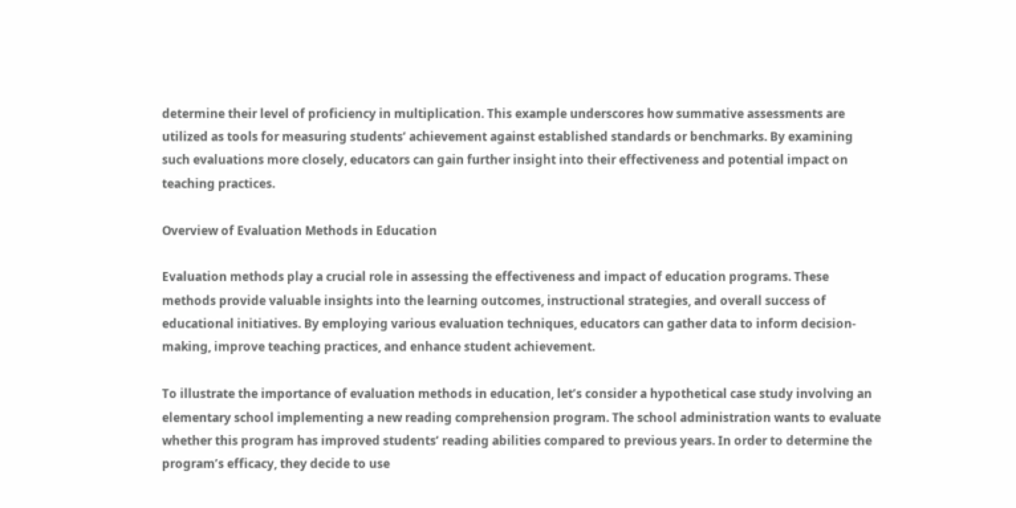determine their level of proficiency in multiplication. This example underscores how summative assessments are utilized as tools for measuring students’ achievement against established standards or benchmarks. By examining such evaluations more closely, educators can gain further insight into their effectiveness and potential impact on teaching practices.

Overview of Evaluation Methods in Education

Evaluation methods play a crucial role in assessing the effectiveness and impact of education programs. These methods provide valuable insights into the learning outcomes, instructional strategies, and overall success of educational initiatives. By employing various evaluation techniques, educators can gather data to inform decision-making, improve teaching practices, and enhance student achievement.

To illustrate the importance of evaluation methods in education, let’s consider a hypothetical case study involving an elementary school implementing a new reading comprehension program. The school administration wants to evaluate whether this program has improved students’ reading abilities compared to previous years. In order to determine the program’s efficacy, they decide to use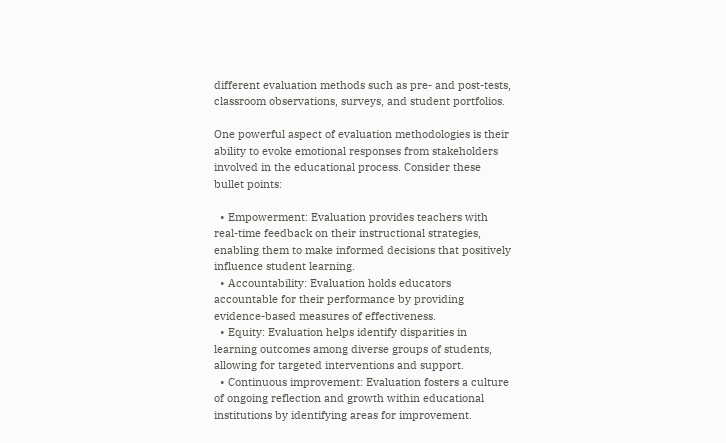different evaluation methods such as pre- and post-tests, classroom observations, surveys, and student portfolios.

One powerful aspect of evaluation methodologies is their ability to evoke emotional responses from stakeholders involved in the educational process. Consider these bullet points:

  • Empowerment: Evaluation provides teachers with real-time feedback on their instructional strategies, enabling them to make informed decisions that positively influence student learning.
  • Accountability: Evaluation holds educators accountable for their performance by providing evidence-based measures of effectiveness.
  • Equity: Evaluation helps identify disparities in learning outcomes among diverse groups of students, allowing for targeted interventions and support.
  • Continuous improvement: Evaluation fosters a culture of ongoing reflection and growth within educational institutions by identifying areas for improvement.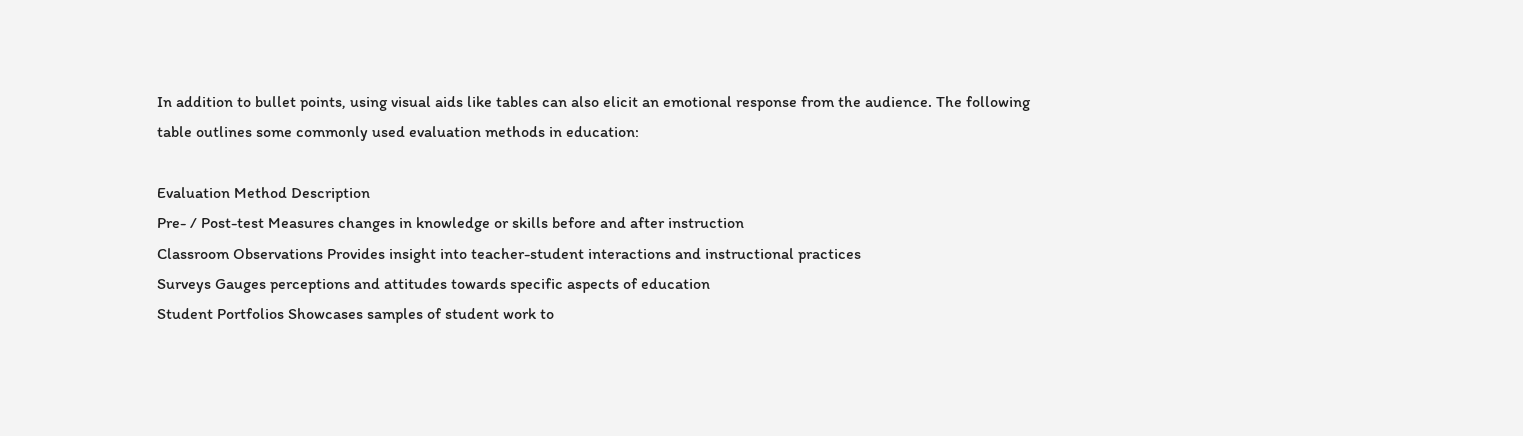In addition to bullet points, using visual aids like tables can also elicit an emotional response from the audience. The following table outlines some commonly used evaluation methods in education:

Evaluation Method Description
Pre- / Post-test Measures changes in knowledge or skills before and after instruction
Classroom Observations Provides insight into teacher-student interactions and instructional practices
Surveys Gauges perceptions and attitudes towards specific aspects of education
Student Portfolios Showcases samples of student work to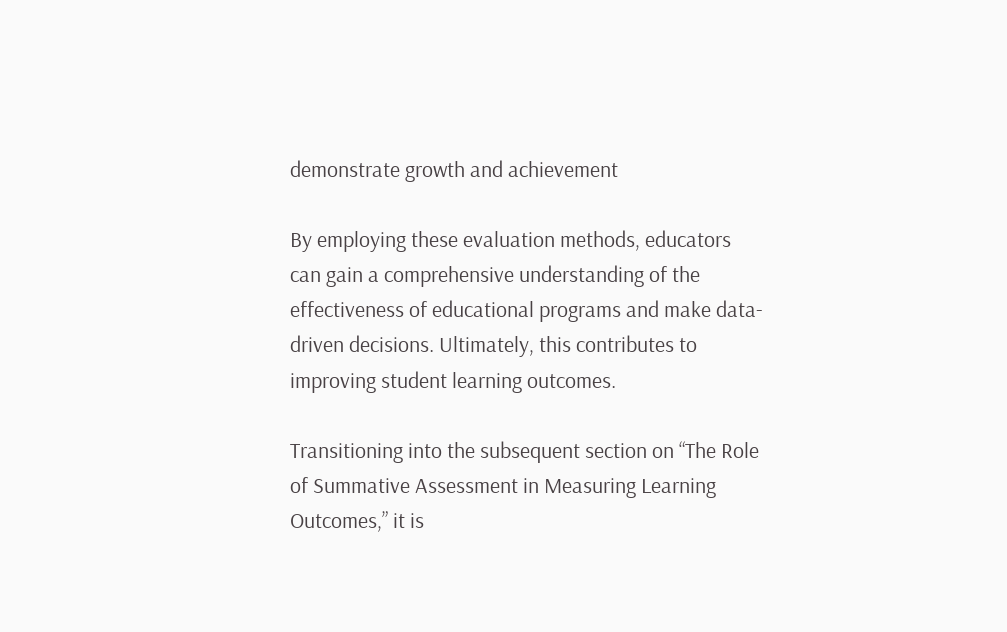demonstrate growth and achievement

By employing these evaluation methods, educators can gain a comprehensive understanding of the effectiveness of educational programs and make data-driven decisions. Ultimately, this contributes to improving student learning outcomes.

Transitioning into the subsequent section on “The Role of Summative Assessment in Measuring Learning Outcomes,” it is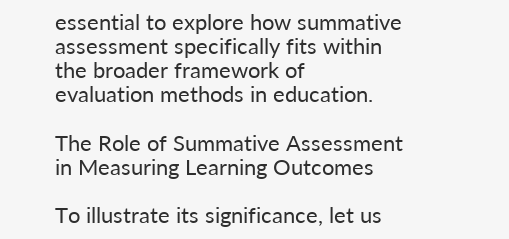essential to explore how summative assessment specifically fits within the broader framework of evaluation methods in education.

The Role of Summative Assessment in Measuring Learning Outcomes

To illustrate its significance, let us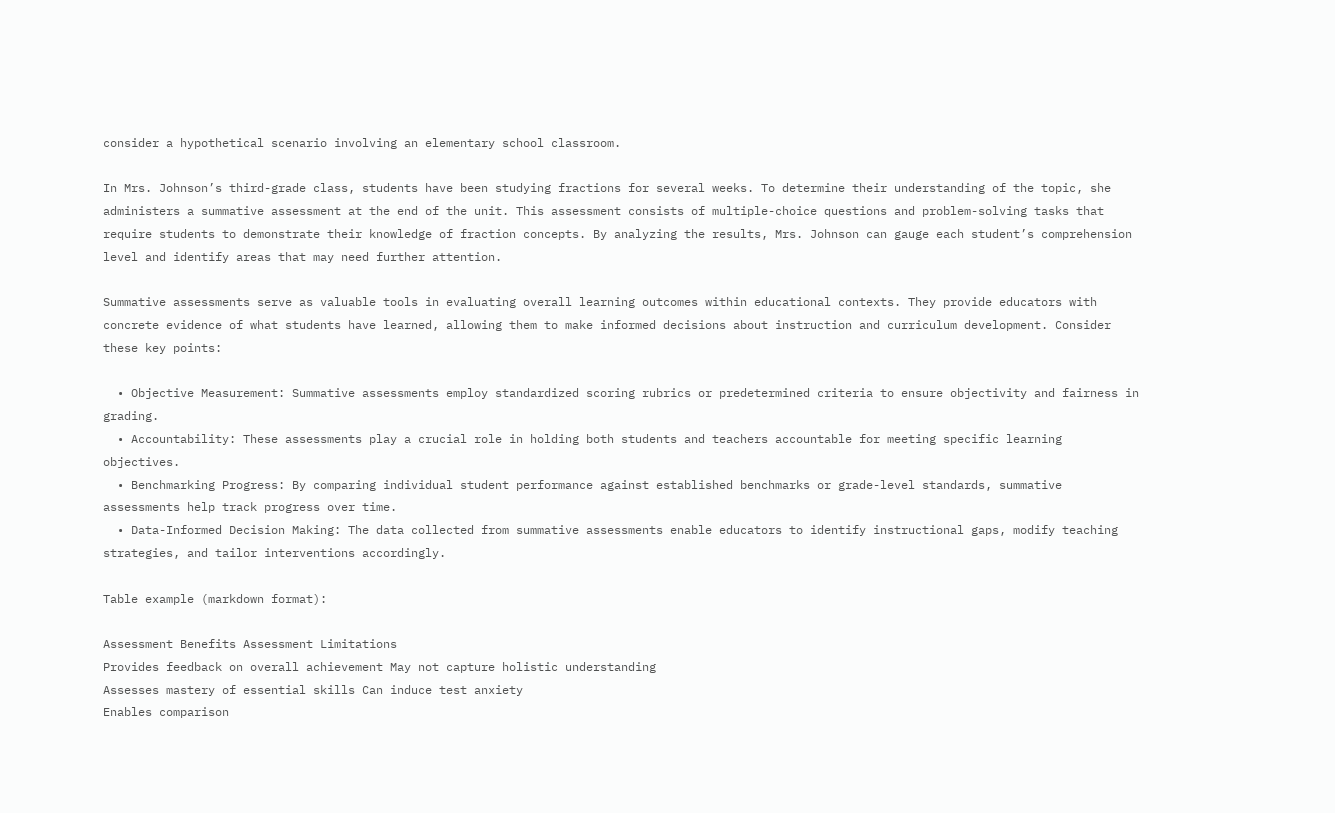consider a hypothetical scenario involving an elementary school classroom.

In Mrs. Johnson’s third-grade class, students have been studying fractions for several weeks. To determine their understanding of the topic, she administers a summative assessment at the end of the unit. This assessment consists of multiple-choice questions and problem-solving tasks that require students to demonstrate their knowledge of fraction concepts. By analyzing the results, Mrs. Johnson can gauge each student’s comprehension level and identify areas that may need further attention.

Summative assessments serve as valuable tools in evaluating overall learning outcomes within educational contexts. They provide educators with concrete evidence of what students have learned, allowing them to make informed decisions about instruction and curriculum development. Consider these key points:

  • Objective Measurement: Summative assessments employ standardized scoring rubrics or predetermined criteria to ensure objectivity and fairness in grading.
  • Accountability: These assessments play a crucial role in holding both students and teachers accountable for meeting specific learning objectives.
  • Benchmarking Progress: By comparing individual student performance against established benchmarks or grade-level standards, summative assessments help track progress over time.
  • Data-Informed Decision Making: The data collected from summative assessments enable educators to identify instructional gaps, modify teaching strategies, and tailor interventions accordingly.

Table example (markdown format):

Assessment Benefits Assessment Limitations
Provides feedback on overall achievement May not capture holistic understanding
Assesses mastery of essential skills Can induce test anxiety
Enables comparison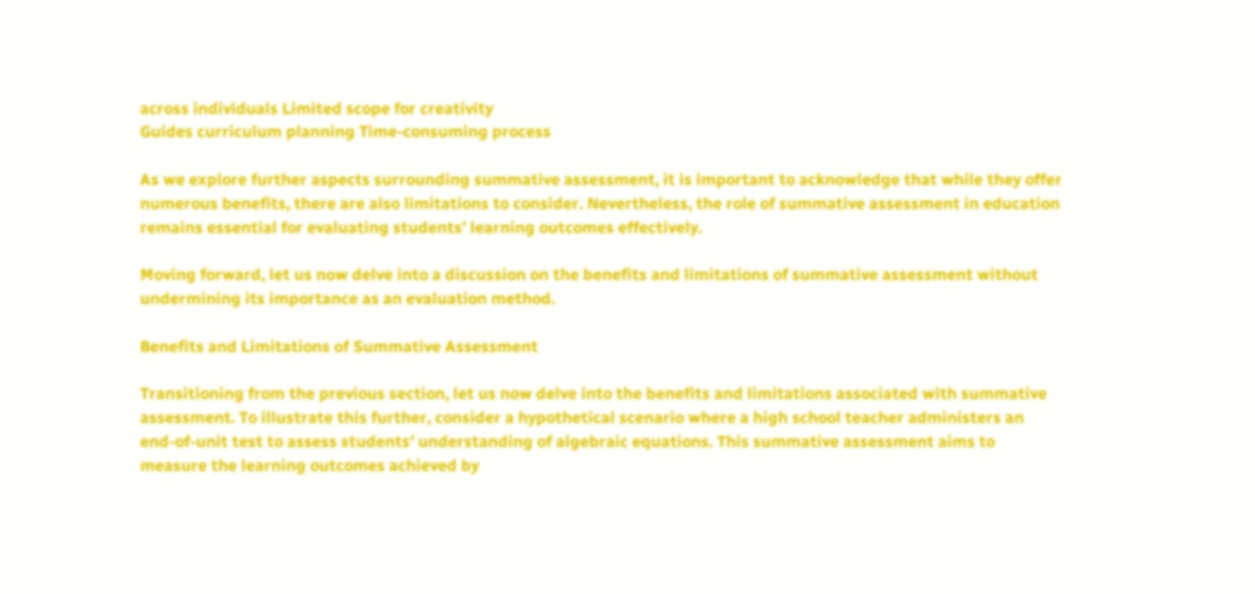across individuals Limited scope for creativity
Guides curriculum planning Time-consuming process

As we explore further aspects surrounding summative assessment, it is important to acknowledge that while they offer numerous benefits, there are also limitations to consider. Nevertheless, the role of summative assessment in education remains essential for evaluating students’ learning outcomes effectively.

Moving forward, let us now delve into a discussion on the benefits and limitations of summative assessment without undermining its importance as an evaluation method.

Benefits and Limitations of Summative Assessment

Transitioning from the previous section, let us now delve into the benefits and limitations associated with summative assessment. To illustrate this further, consider a hypothetical scenario where a high school teacher administers an end-of-unit test to assess students’ understanding of algebraic equations. This summative assessment aims to measure the learning outcomes achieved by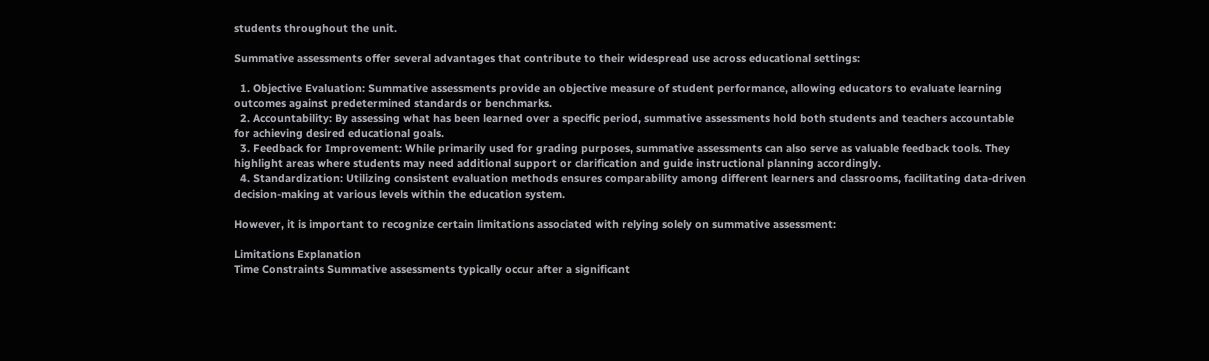students throughout the unit.

Summative assessments offer several advantages that contribute to their widespread use across educational settings:

  1. Objective Evaluation: Summative assessments provide an objective measure of student performance, allowing educators to evaluate learning outcomes against predetermined standards or benchmarks.
  2. Accountability: By assessing what has been learned over a specific period, summative assessments hold both students and teachers accountable for achieving desired educational goals.
  3. Feedback for Improvement: While primarily used for grading purposes, summative assessments can also serve as valuable feedback tools. They highlight areas where students may need additional support or clarification and guide instructional planning accordingly.
  4. Standardization: Utilizing consistent evaluation methods ensures comparability among different learners and classrooms, facilitating data-driven decision-making at various levels within the education system.

However, it is important to recognize certain limitations associated with relying solely on summative assessment:

Limitations Explanation
Time Constraints Summative assessments typically occur after a significant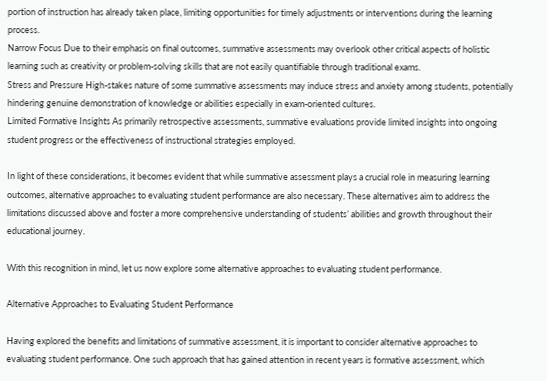portion of instruction has already taken place, limiting opportunities for timely adjustments or interventions during the learning process.
Narrow Focus Due to their emphasis on final outcomes, summative assessments may overlook other critical aspects of holistic learning such as creativity or problem-solving skills that are not easily quantifiable through traditional exams.
Stress and Pressure High-stakes nature of some summative assessments may induce stress and anxiety among students, potentially hindering genuine demonstration of knowledge or abilities especially in exam-oriented cultures.
Limited Formative Insights As primarily retrospective assessments, summative evaluations provide limited insights into ongoing student progress or the effectiveness of instructional strategies employed.

In light of these considerations, it becomes evident that while summative assessment plays a crucial role in measuring learning outcomes, alternative approaches to evaluating student performance are also necessary. These alternatives aim to address the limitations discussed above and foster a more comprehensive understanding of students’ abilities and growth throughout their educational journey.

With this recognition in mind, let us now explore some alternative approaches to evaluating student performance.

Alternative Approaches to Evaluating Student Performance

Having explored the benefits and limitations of summative assessment, it is important to consider alternative approaches to evaluating student performance. One such approach that has gained attention in recent years is formative assessment, which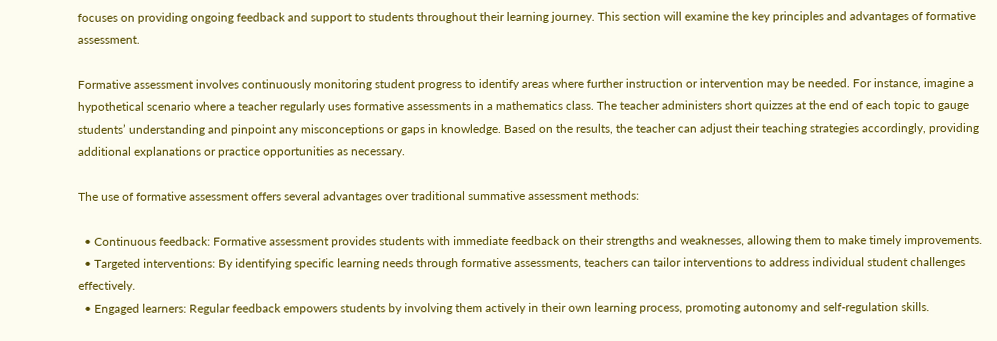focuses on providing ongoing feedback and support to students throughout their learning journey. This section will examine the key principles and advantages of formative assessment.

Formative assessment involves continuously monitoring student progress to identify areas where further instruction or intervention may be needed. For instance, imagine a hypothetical scenario where a teacher regularly uses formative assessments in a mathematics class. The teacher administers short quizzes at the end of each topic to gauge students’ understanding and pinpoint any misconceptions or gaps in knowledge. Based on the results, the teacher can adjust their teaching strategies accordingly, providing additional explanations or practice opportunities as necessary.

The use of formative assessment offers several advantages over traditional summative assessment methods:

  • Continuous feedback: Formative assessment provides students with immediate feedback on their strengths and weaknesses, allowing them to make timely improvements.
  • Targeted interventions: By identifying specific learning needs through formative assessments, teachers can tailor interventions to address individual student challenges effectively.
  • Engaged learners: Regular feedback empowers students by involving them actively in their own learning process, promoting autonomy and self-regulation skills.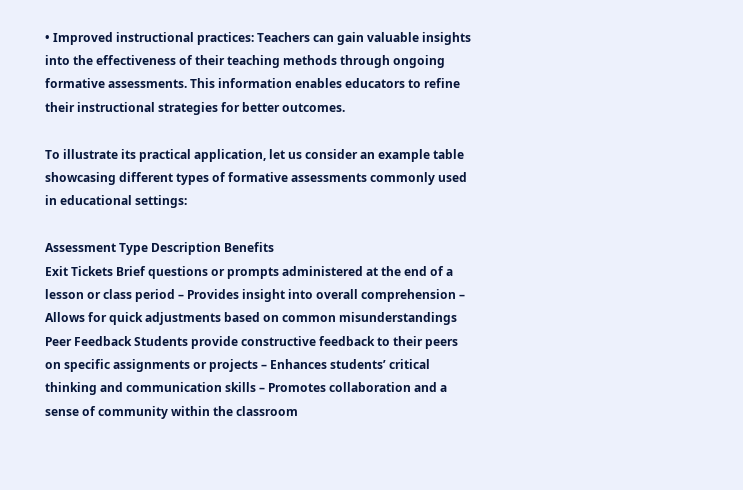• Improved instructional practices: Teachers can gain valuable insights into the effectiveness of their teaching methods through ongoing formative assessments. This information enables educators to refine their instructional strategies for better outcomes.

To illustrate its practical application, let us consider an example table showcasing different types of formative assessments commonly used in educational settings:

Assessment Type Description Benefits
Exit Tickets Brief questions or prompts administered at the end of a lesson or class period – Provides insight into overall comprehension – Allows for quick adjustments based on common misunderstandings
Peer Feedback Students provide constructive feedback to their peers on specific assignments or projects – Enhances students’ critical thinking and communication skills – Promotes collaboration and a sense of community within the classroom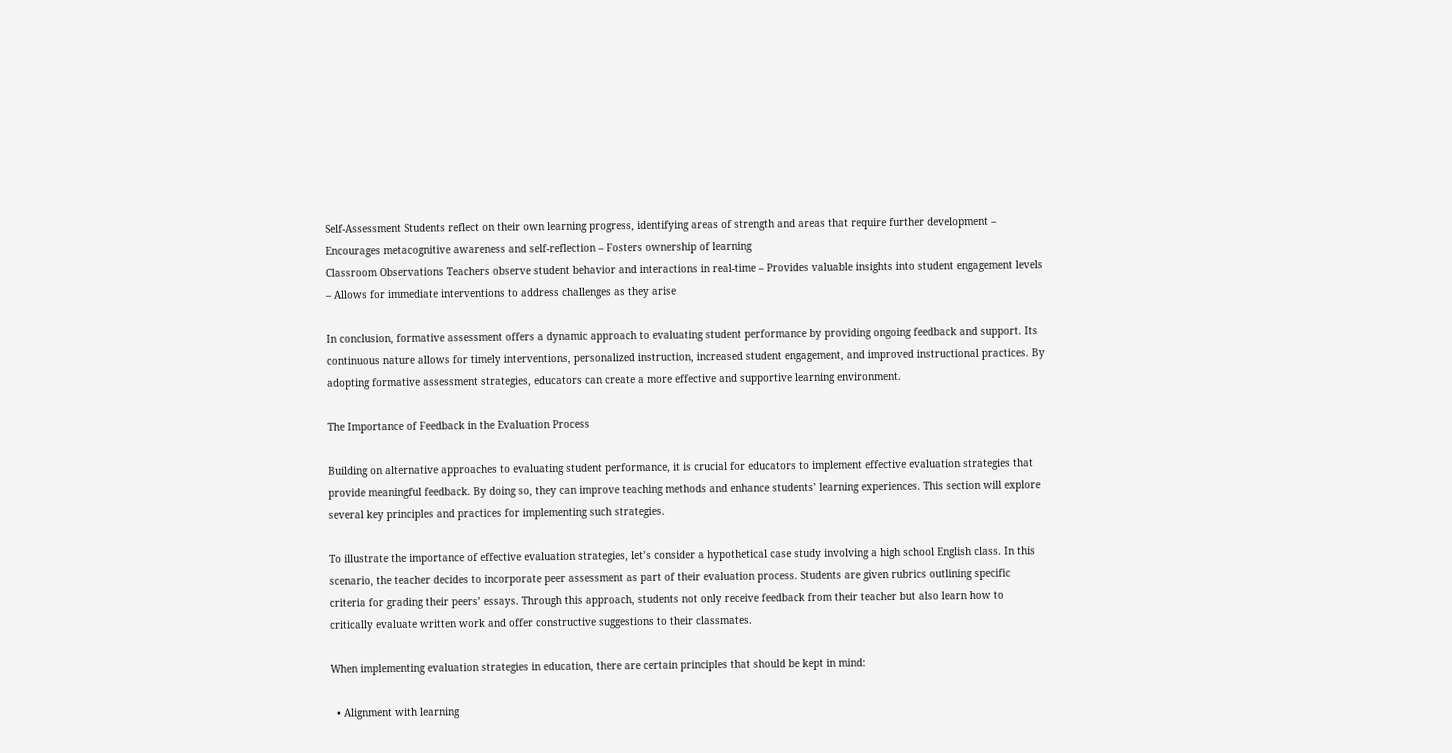Self-Assessment Students reflect on their own learning progress, identifying areas of strength and areas that require further development – Encourages metacognitive awareness and self-reflection – Fosters ownership of learning
Classroom Observations Teachers observe student behavior and interactions in real-time – Provides valuable insights into student engagement levels – Allows for immediate interventions to address challenges as they arise

In conclusion, formative assessment offers a dynamic approach to evaluating student performance by providing ongoing feedback and support. Its continuous nature allows for timely interventions, personalized instruction, increased student engagement, and improved instructional practices. By adopting formative assessment strategies, educators can create a more effective and supportive learning environment.

The Importance of Feedback in the Evaluation Process

Building on alternative approaches to evaluating student performance, it is crucial for educators to implement effective evaluation strategies that provide meaningful feedback. By doing so, they can improve teaching methods and enhance students’ learning experiences. This section will explore several key principles and practices for implementing such strategies.

To illustrate the importance of effective evaluation strategies, let’s consider a hypothetical case study involving a high school English class. In this scenario, the teacher decides to incorporate peer assessment as part of their evaluation process. Students are given rubrics outlining specific criteria for grading their peers’ essays. Through this approach, students not only receive feedback from their teacher but also learn how to critically evaluate written work and offer constructive suggestions to their classmates.

When implementing evaluation strategies in education, there are certain principles that should be kept in mind:

  • Alignment with learning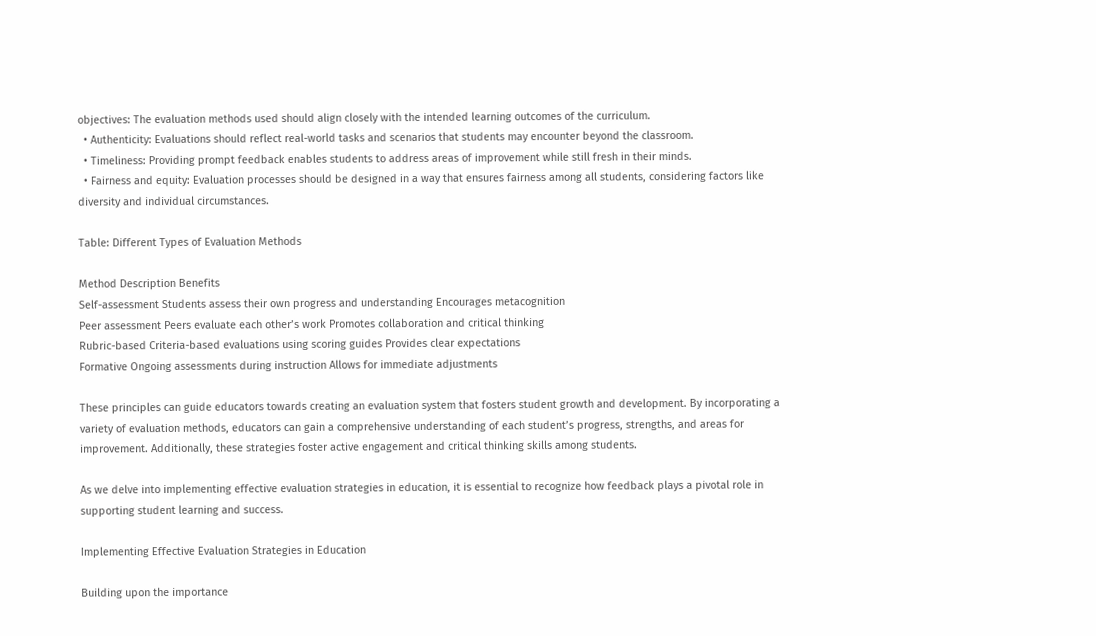objectives: The evaluation methods used should align closely with the intended learning outcomes of the curriculum.
  • Authenticity: Evaluations should reflect real-world tasks and scenarios that students may encounter beyond the classroom.
  • Timeliness: Providing prompt feedback enables students to address areas of improvement while still fresh in their minds.
  • Fairness and equity: Evaluation processes should be designed in a way that ensures fairness among all students, considering factors like diversity and individual circumstances.

Table: Different Types of Evaluation Methods

Method Description Benefits
Self-assessment Students assess their own progress and understanding Encourages metacognition
Peer assessment Peers evaluate each other’s work Promotes collaboration and critical thinking
Rubric-based Criteria-based evaluations using scoring guides Provides clear expectations
Formative Ongoing assessments during instruction Allows for immediate adjustments

These principles can guide educators towards creating an evaluation system that fosters student growth and development. By incorporating a variety of evaluation methods, educators can gain a comprehensive understanding of each student’s progress, strengths, and areas for improvement. Additionally, these strategies foster active engagement and critical thinking skills among students.

As we delve into implementing effective evaluation strategies in education, it is essential to recognize how feedback plays a pivotal role in supporting student learning and success.

Implementing Effective Evaluation Strategies in Education

Building upon the importance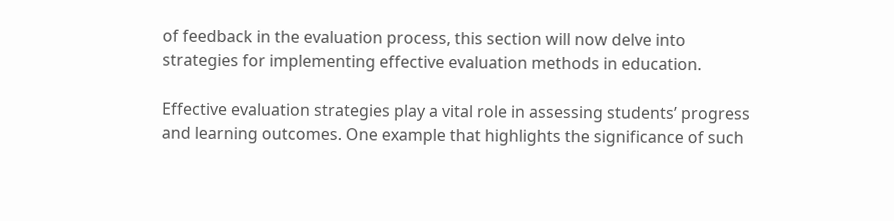of feedback in the evaluation process, this section will now delve into strategies for implementing effective evaluation methods in education.

Effective evaluation strategies play a vital role in assessing students’ progress and learning outcomes. One example that highlights the significance of such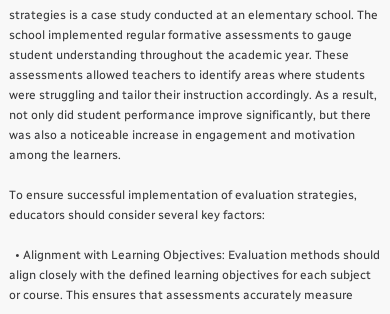strategies is a case study conducted at an elementary school. The school implemented regular formative assessments to gauge student understanding throughout the academic year. These assessments allowed teachers to identify areas where students were struggling and tailor their instruction accordingly. As a result, not only did student performance improve significantly, but there was also a noticeable increase in engagement and motivation among the learners.

To ensure successful implementation of evaluation strategies, educators should consider several key factors:

  • Alignment with Learning Objectives: Evaluation methods should align closely with the defined learning objectives for each subject or course. This ensures that assessments accurately measure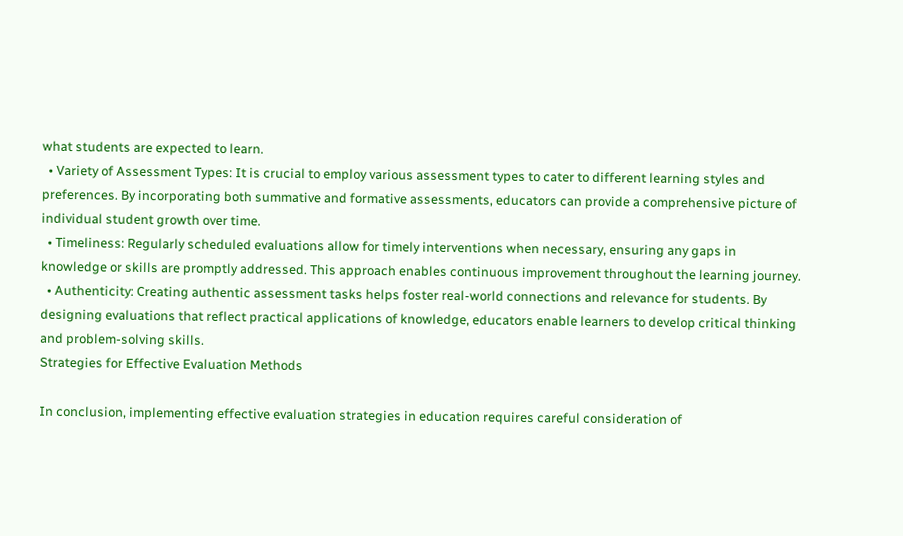what students are expected to learn.
  • Variety of Assessment Types: It is crucial to employ various assessment types to cater to different learning styles and preferences. By incorporating both summative and formative assessments, educators can provide a comprehensive picture of individual student growth over time.
  • Timeliness: Regularly scheduled evaluations allow for timely interventions when necessary, ensuring any gaps in knowledge or skills are promptly addressed. This approach enables continuous improvement throughout the learning journey.
  • Authenticity: Creating authentic assessment tasks helps foster real-world connections and relevance for students. By designing evaluations that reflect practical applications of knowledge, educators enable learners to develop critical thinking and problem-solving skills.
Strategies for Effective Evaluation Methods

In conclusion, implementing effective evaluation strategies in education requires careful consideration of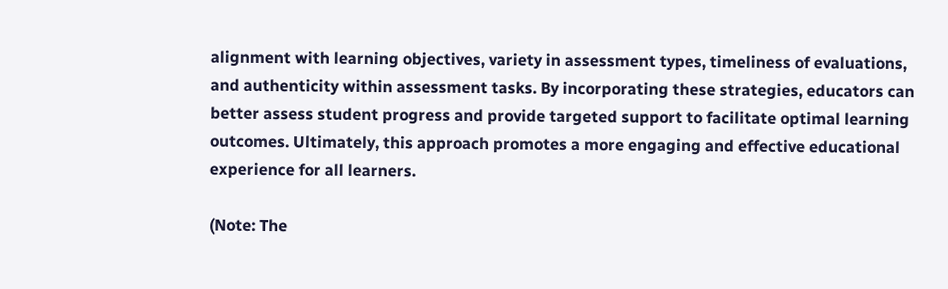alignment with learning objectives, variety in assessment types, timeliness of evaluations, and authenticity within assessment tasks. By incorporating these strategies, educators can better assess student progress and provide targeted support to facilitate optimal learning outcomes. Ultimately, this approach promotes a more engaging and effective educational experience for all learners.

(Note: The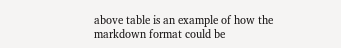above table is an example of how the markdown format could be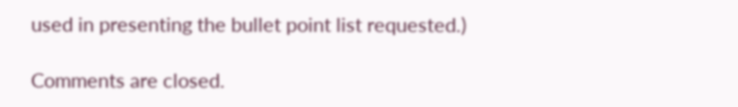used in presenting the bullet point list requested.)

Comments are closed.